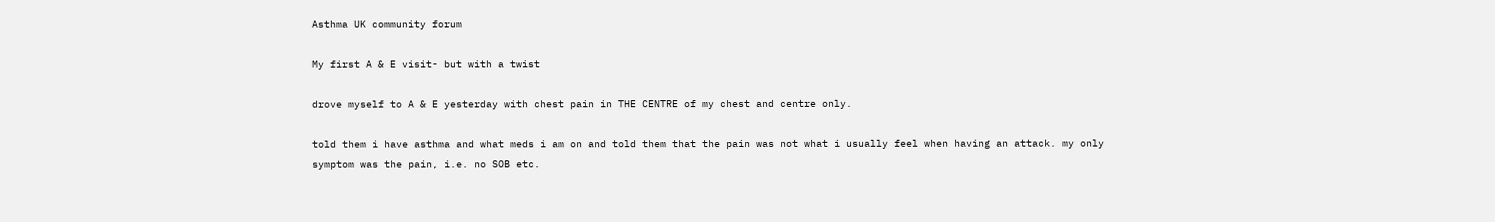Asthma UK community forum

My first A & E visit- but with a twist

drove myself to A & E yesterday with chest pain in THE CENTRE of my chest and centre only.

told them i have asthma and what meds i am on and told them that the pain was not what i usually feel when having an attack. my only symptom was the pain, i.e. no SOB etc.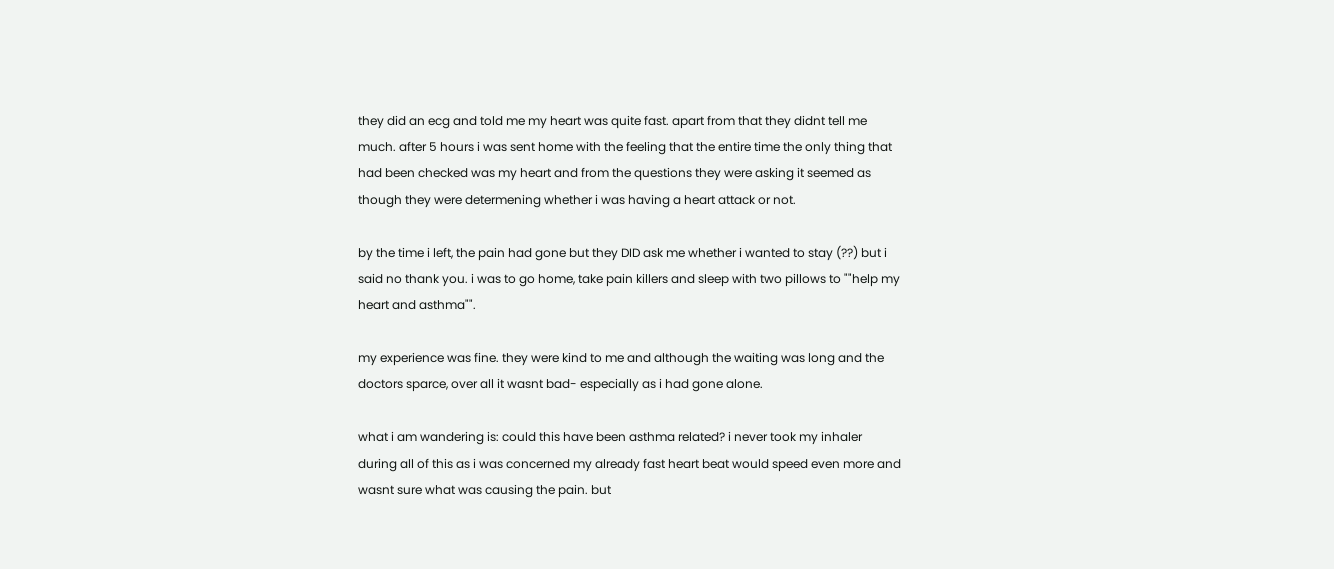they did an ecg and told me my heart was quite fast. apart from that they didnt tell me much. after 5 hours i was sent home with the feeling that the entire time the only thing that had been checked was my heart and from the questions they were asking it seemed as though they were determening whether i was having a heart attack or not.

by the time i left, the pain had gone but they DID ask me whether i wanted to stay (??) but i said no thank you. i was to go home, take pain killers and sleep with two pillows to ""help my heart and asthma"".

my experience was fine. they were kind to me and although the waiting was long and the doctors sparce, over all it wasnt bad- especially as i had gone alone.

what i am wandering is: could this have been asthma related? i never took my inhaler during all of this as i was concerned my already fast heart beat would speed even more and wasnt sure what was causing the pain. but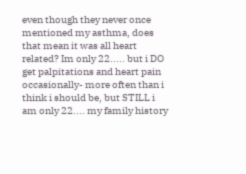even though they never once mentioned my asthma, does that mean it was all heart related? Im only 22..... but i DO get palpitations and heart pain occasionally- more often than i think i should be, but STILL i am only 22.... my family history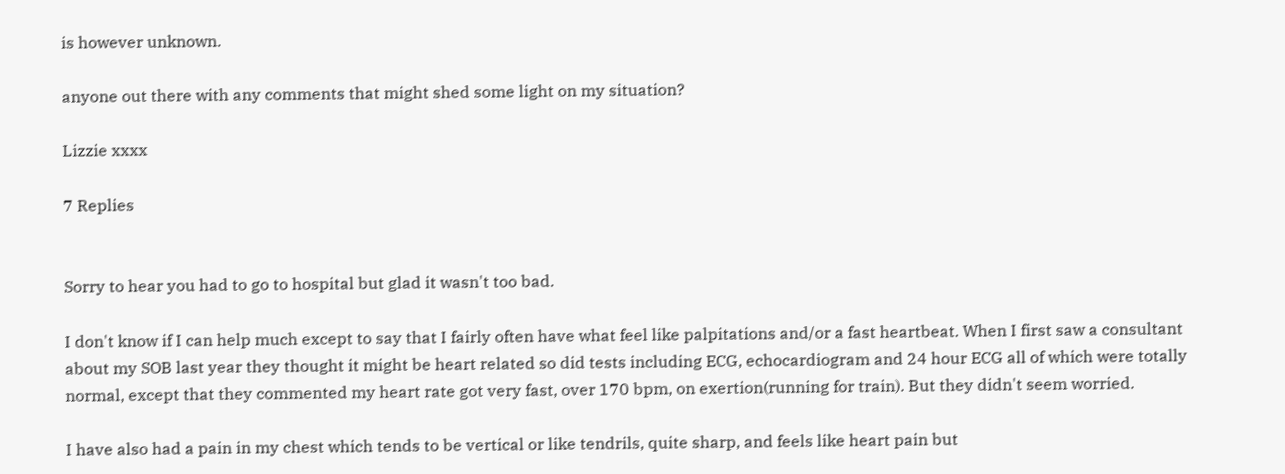is however unknown.

anyone out there with any comments that might shed some light on my situation?

Lizzie xxxx

7 Replies


Sorry to hear you had to go to hospital but glad it wasn't too bad.

I don't know if I can help much except to say that I fairly often have what feel like palpitations and/or a fast heartbeat. When I first saw a consultant about my SOB last year they thought it might be heart related so did tests including ECG, echocardiogram and 24 hour ECG all of which were totally normal, except that they commented my heart rate got very fast, over 170 bpm, on exertion(running for train). But they didn't seem worried.

I have also had a pain in my chest which tends to be vertical or like tendrils, quite sharp, and feels like heart pain but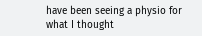have been seeing a physio for what I thought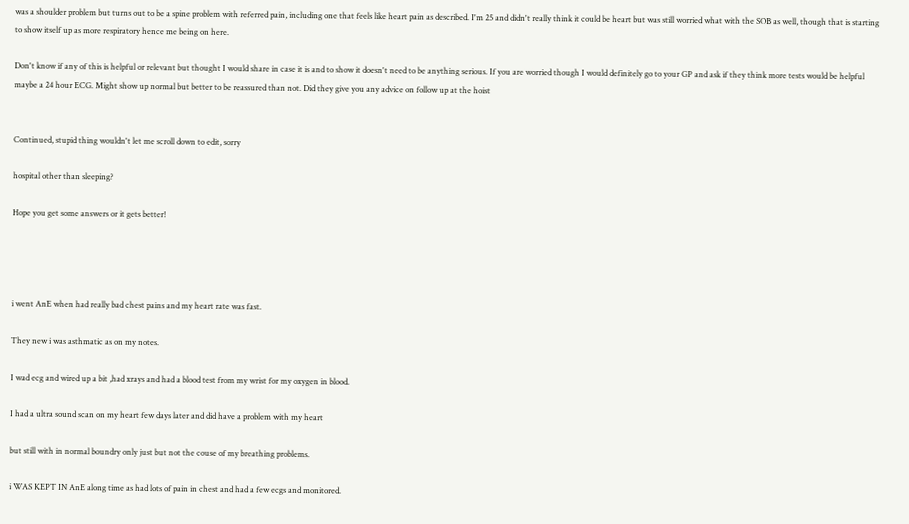was a shoulder problem but turns out to be a spine problem with referred pain, including one that feels like heart pain as described. I'm 25 and didn't really think it could be heart but was still worried what with the SOB as well, though that is starting to show itself up as more respiratory hence me being on here.

Don't know if any of this is helpful or relevant but thought I would share in case it is and to show it doesn't need to be anything serious. If you are worried though I would definitely go to your GP and ask if they think more tests would be helpful maybe a 24 hour ECG. Might show up normal but better to be reassured than not. Did they give you any advice on follow up at the hoist


Continued, stupid thing wouldn't let me scroll down to edit, sorry

hospital other than sleeping?

Hope you get some answers or it gets better!




i went AnE when had really bad chest pains and my heart rate was fast.

They new i was asthmatic as on my notes.

I wad ecg and wired up a bit ,had xrays and had a blood test from my wrist for my oxygen in blood.

I had a ultra sound scan on my heart few days later and did have a problem with my heart

but still with in normal boundry only just but not the couse of my breathing problems.

i WAS KEPT IN AnE along time as had lots of pain in chest and had a few ecgs and monitored.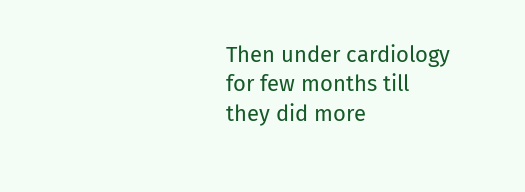Then under cardiology for few months till they did more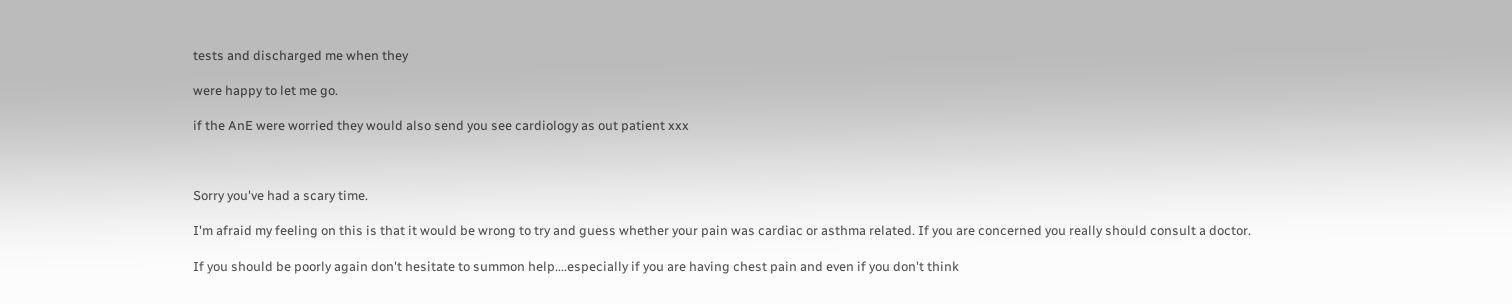tests and discharged me when they

were happy to let me go.

if the AnE were worried they would also send you see cardiology as out patient xxx



Sorry you've had a scary time.

I'm afraid my feeling on this is that it would be wrong to try and guess whether your pain was cardiac or asthma related. If you are concerned you really should consult a doctor.

If you should be poorly again don't hesitate to summon help....especially if you are having chest pain and even if you don't think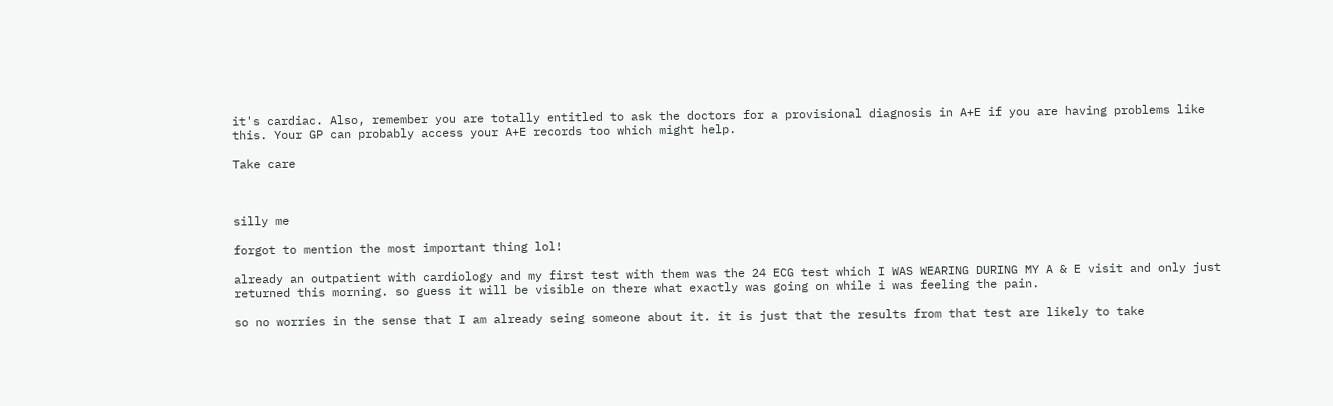it's cardiac. Also, remember you are totally entitled to ask the doctors for a provisional diagnosis in A+E if you are having problems like this. Your GP can probably access your A+E records too which might help.

Take care



silly me

forgot to mention the most important thing lol!

already an outpatient with cardiology and my first test with them was the 24 ECG test which I WAS WEARING DURING MY A & E visit and only just returned this morning. so guess it will be visible on there what exactly was going on while i was feeling the pain.

so no worries in the sense that I am already seing someone about it. it is just that the results from that test are likely to take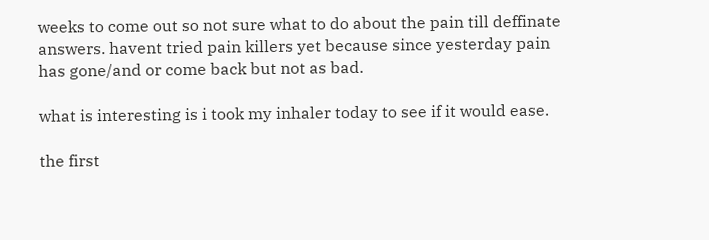weeks to come out so not sure what to do about the pain till deffinate answers. havent tried pain killers yet because since yesterday pain has gone/and or come back but not as bad.

what is interesting is i took my inhaler today to see if it would ease.

the first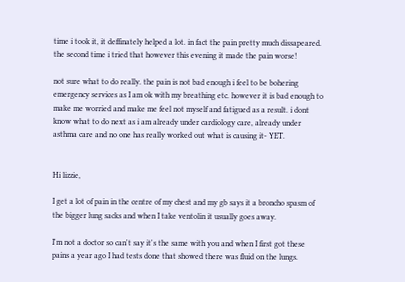time i took it, it deffinately helped a lot. in fact the pain pretty much dissapeared. the second time i tried that however this evening it made the pain worse!

not sure what to do really. the pain is not bad enough i feel to be bohering emergency services as I am ok with my breathing etc. however it is bad enough to make me worried and make me feel not myself and fatigued as a result. i dont know what to do next as i am already under cardiology care, already under asthma care and no one has really worked out what is causing it- YET.


Hi lizzie,

I get a lot of pain in the centre of my chest and my gb says it a broncho spasm of the bigger lung sacks and when I take ventolin it usually goes away.

I'm not a doctor so can't say it's the same with you and when I first got these pains a year ago I had tests done that showed there was fluid on the lungs.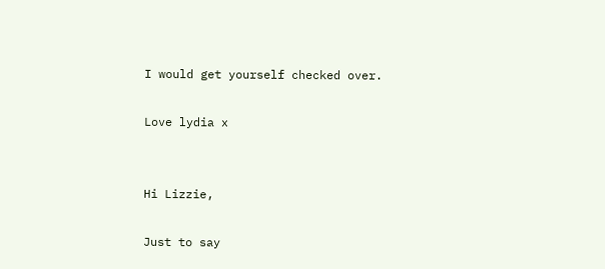I would get yourself checked over.

Love lydia x


Hi Lizzie,

Just to say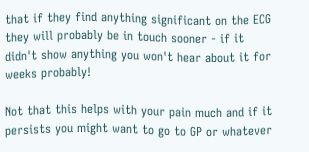that if they find anything significant on the ECG they will probably be in touch sooner - if it didn't show anything you won't hear about it for weeks probably!

Not that this helps with your pain much and if it persists you might want to go to GP or whatever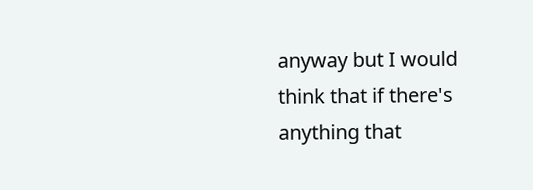anyway but I would think that if there's anything that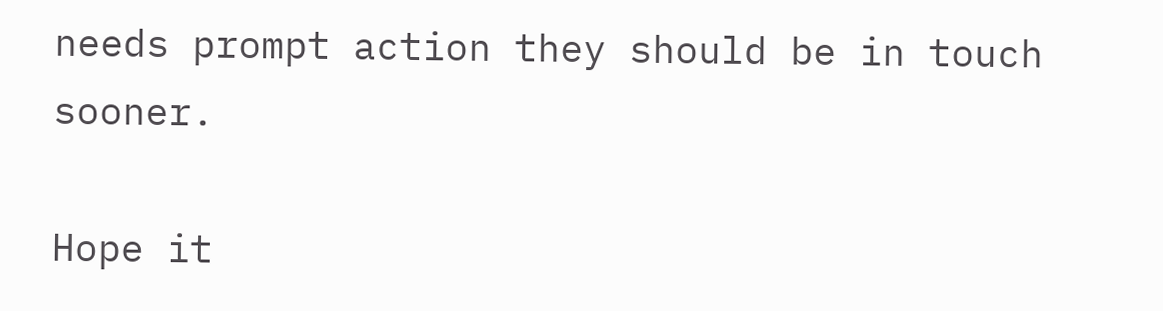needs prompt action they should be in touch sooner.

Hope it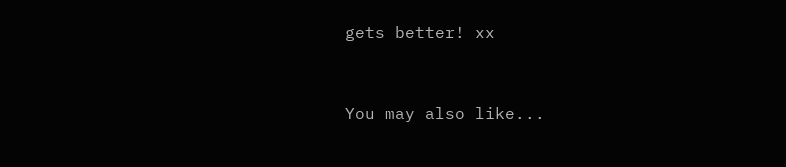gets better! xx


You may also like...